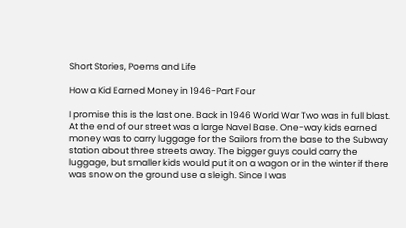Short Stories, Poems and Life

How a Kid Earned Money in 1946-Part Four

I promise this is the last one. Back in 1946 World War Two was in full blast. At the end of our street was a large Navel Base. One-way kids earned money was to carry luggage for the Sailors from the base to the Subway station about three streets away. The bigger guys could carry the luggage, but smaller kids would put it on a wagon or in the winter if there was snow on the ground use a sleigh. Since I was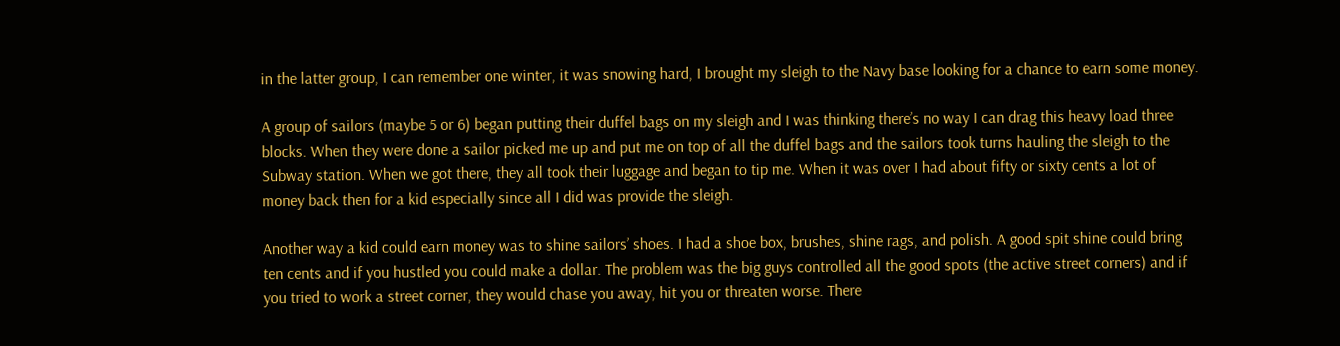in the latter group, I can remember one winter, it was snowing hard, I brought my sleigh to the Navy base looking for a chance to earn some money.

A group of sailors (maybe 5 or 6) began putting their duffel bags on my sleigh and I was thinking there’s no way I can drag this heavy load three blocks. When they were done a sailor picked me up and put me on top of all the duffel bags and the sailors took turns hauling the sleigh to the Subway station. When we got there, they all took their luggage and began to tip me. When it was over I had about fifty or sixty cents a lot of money back then for a kid especially since all I did was provide the sleigh.

Another way a kid could earn money was to shine sailors’ shoes. I had a shoe box, brushes, shine rags, and polish. A good spit shine could bring ten cents and if you hustled you could make a dollar. The problem was the big guys controlled all the good spots (the active street corners) and if you tried to work a street corner, they would chase you away, hit you or threaten worse. There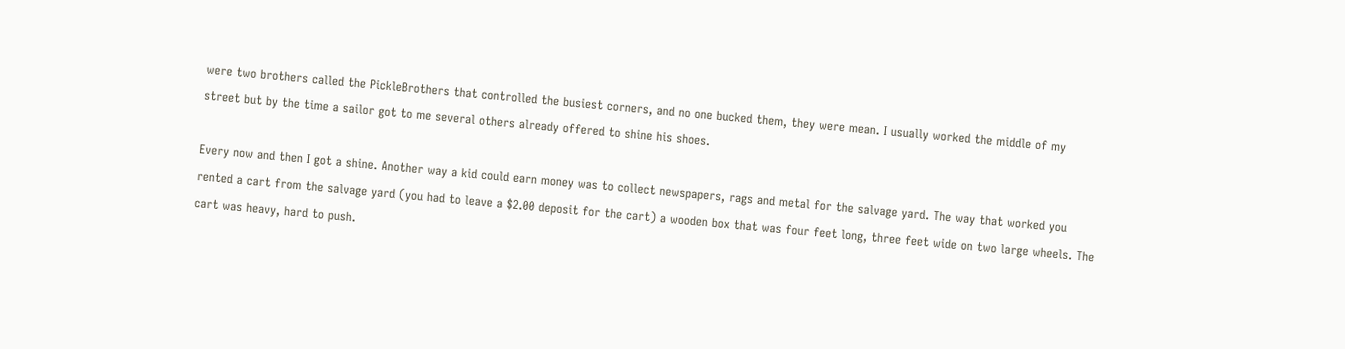were two brothers called the PickleBrothers that controlled the busiest corners, and no one bucked them, they were mean. I usually worked the middle of my street but by the time a sailor got to me several others already offered to shine his shoes.

Every now and then I got a shine. Another way a kid could earn money was to collect newspapers, rags and metal for the salvage yard. The way that worked you rented a cart from the salvage yard (you had to leave a $2.00 deposit for the cart) a wooden box that was four feet long, three feet wide on two large wheels. The cart was heavy, hard to push.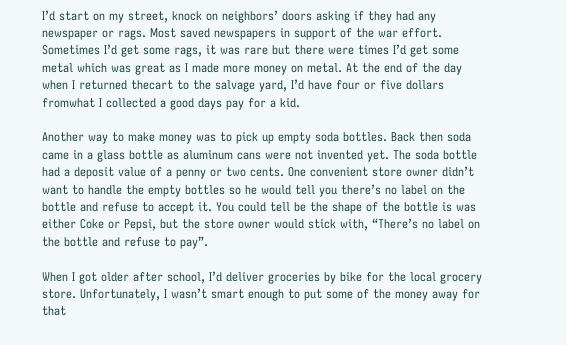I’d start on my street, knock on neighbors’ doors asking if they had any newspaper or rags. Most saved newspapers in support of the war effort. Sometimes I’d get some rags, it was rare but there were times I’d get some metal which was great as I made more money on metal. At the end of the day when I returned thecart to the salvage yard, I’d have four or five dollars fromwhat I collected a good days pay for a kid.

Another way to make money was to pick up empty soda bottles. Back then soda came in a glass bottle as aluminum cans were not invented yet. The soda bottle had a deposit value of a penny or two cents. One convenient store owner didn’t want to handle the empty bottles so he would tell you there’s no label on the bottle and refuse to accept it. You could tell be the shape of the bottle is was either Coke or Pepsi, but the store owner would stick with, “There’s no label on the bottle and refuse to pay”.

When I got older after school, I’d deliver groceries by bike for the local grocery store. Unfortunately, I wasn’t smart enough to put some of the money away for that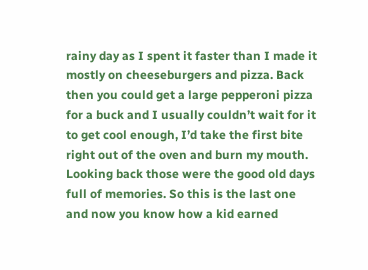rainy day as I spent it faster than I made it mostly on cheeseburgers and pizza. Back then you could get a large pepperoni pizza for a buck and I usually couldn’t wait for it to get cool enough, I’d take the first bite right out of the oven and burn my mouth. Looking back those were the good old days full of memories. So this is the last one and now you know how a kid earned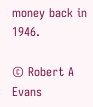money back in 1946.

© Robert A Evans